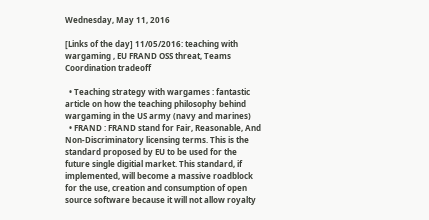Wednesday, May 11, 2016

[Links of the day] 11/05/2016: teaching with wargaming , EU FRAND OSS threat, Teams Coordination tradeoff

  • Teaching strategy with wargames : fantastic article on how the teaching philosophy behind wargaming in the US army (navy and marines)
  • FRAND : FRAND stand for Fair, Reasonable, And Non-Discriminatory licensing terms. This is the standard proposed by EU to be used for the future single digitial market. This standard, if implemented, will become a massive roadblock for the use, creation and consumption of open source software because it will not allow royalty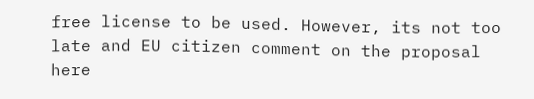free license to be used. However, its not too late and EU citizen comment on the proposal here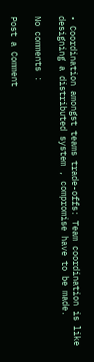• Coordination amongst teams trade-offs: Team coordination is like designing a distributed system , compromise have to be made.

No comments :

Post a Comment